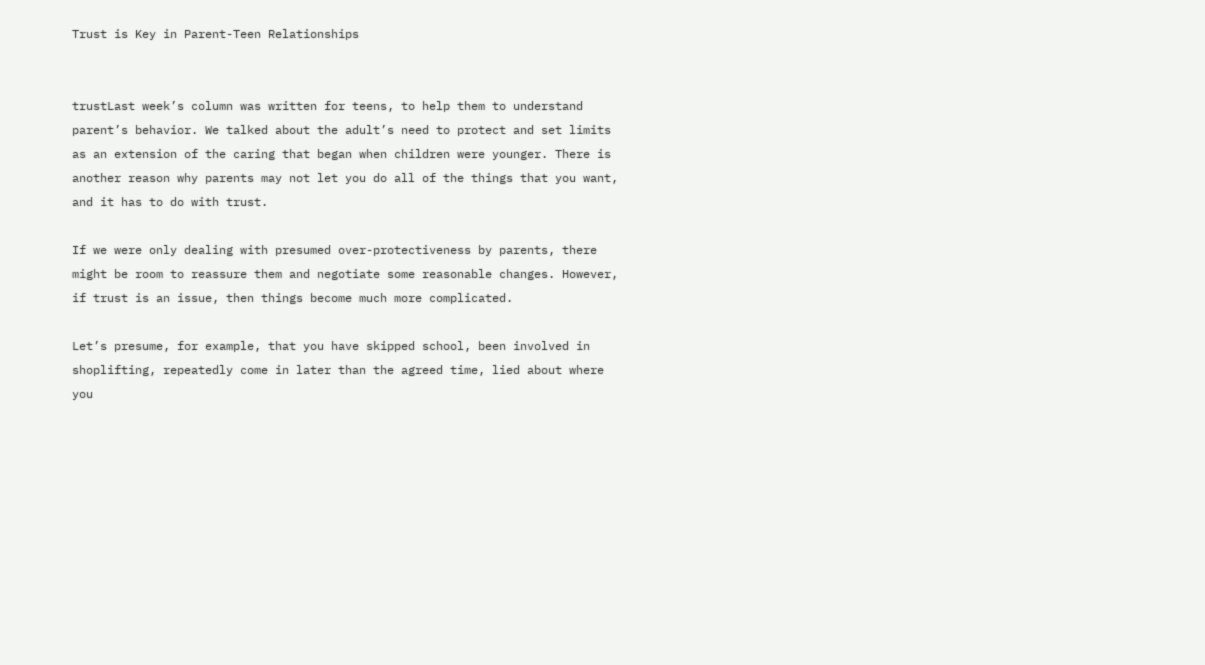Trust is Key in Parent-Teen Relationships


trustLast week’s column was written for teens, to help them to understand parent’s behavior. We talked about the adult’s need to protect and set limits as an extension of the caring that began when children were younger. There is another reason why parents may not let you do all of the things that you want, and it has to do with trust.

If we were only dealing with presumed over-protectiveness by parents, there might be room to reassure them and negotiate some reasonable changes. However, if trust is an issue, then things become much more complicated.

Let’s presume, for example, that you have skipped school, been involved in shoplifting, repeatedly come in later than the agreed time, lied about where you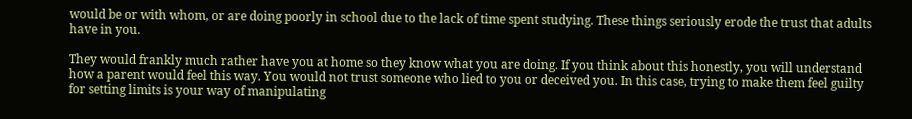would be or with whom, or are doing poorly in school due to the lack of time spent studying. These things seriously erode the trust that adults have in you.

They would frankly much rather have you at home so they know what you are doing. If you think about this honestly, you will understand how a parent would feel this way. You would not trust someone who lied to you or deceived you. In this case, trying to make them feel guilty for setting limits is your way of manipulating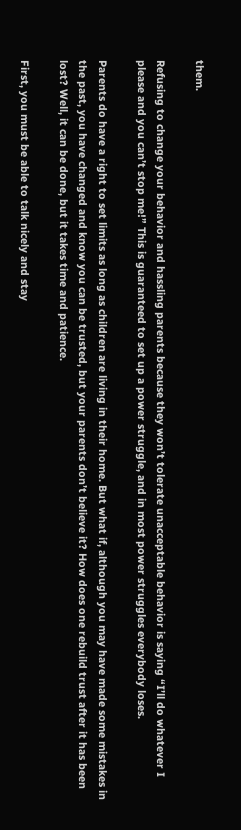them.

Refusing to change your behavior and hassling parents because they won’t tolerate unacceptable behavior is saying “I’ll do whatever I please and you can’t stop me!” This is guaranteed to set up a power struggle, and in most power struggles everybody loses.

Parents do have a right to set limits as long as children are living in their home. But what if, although you may have made some mistakes in the past, you have changed and know you can be trusted, but your parents don’t believe it? How does one rebuild trust after it has been lost? Well, it can be done, but it takes time and patience.

First, you must be able to talk nicely and stay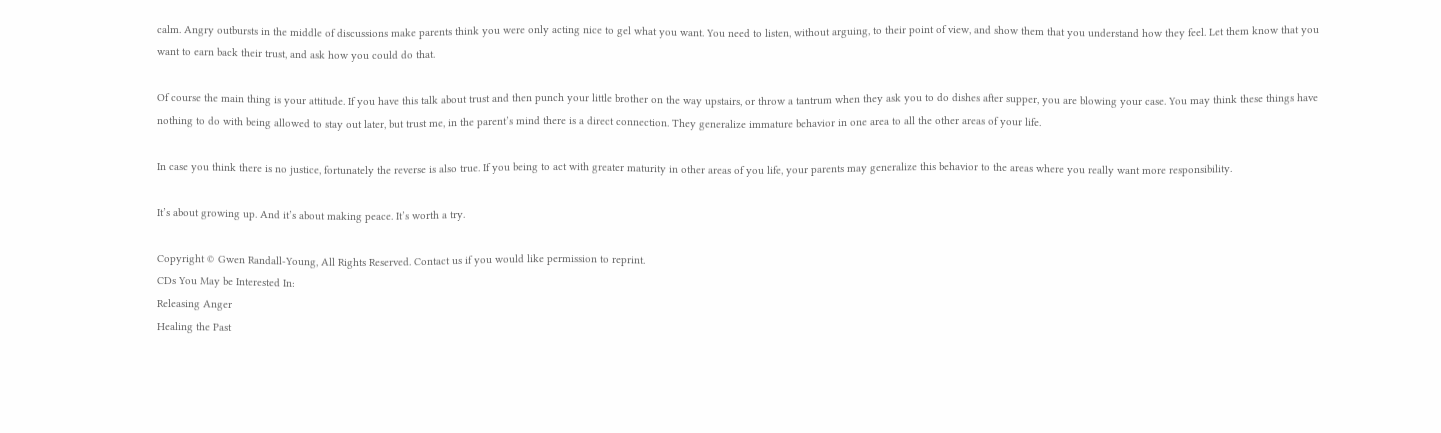calm. Angry outbursts in the middle of discussions make parents think you were only acting nice to gel what you want. You need to listen, without arguing, to their point of view, and show them that you understand how they feel. Let them know that you want to earn back their trust, and ask how you could do that.

Of course the main thing is your attitude. If you have this talk about trust and then punch your little brother on the way upstairs, or throw a tantrum when they ask you to do dishes after supper, you are blowing your case. You may think these things have nothing to do with being allowed to stay out later, but trust me, in the parent’s mind there is a direct connection. They generalize immature behavior in one area to all the other areas of your life.

In case you think there is no justice, fortunately the reverse is also true. If you being to act with greater maturity in other areas of you life, your parents may generalize this behavior to the areas where you really want more responsibility.

It’s about growing up. And it’s about making peace. It’s worth a try.

Copyright © Gwen Randall-Young, All Rights Reserved. Contact us if you would like permission to reprint.
CDs You May be Interested In:
Releasing Anger
Healing the Past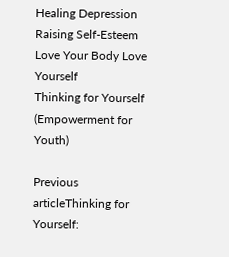Healing Depression
Raising Self-Esteem
Love Your Body Love Yourself
Thinking for Yourself (Empowerment for Youth)

Previous articleThinking for Yourself: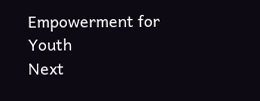Empowerment for Youth
Next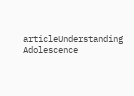articleUnderstanding Adolescence